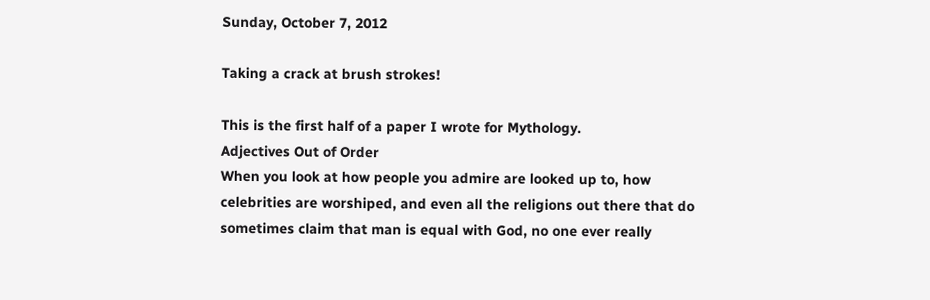Sunday, October 7, 2012

Taking a crack at brush strokes!

This is the first half of a paper I wrote for Mythology.
Adjectives Out of Order
When you look at how people you admire are looked up to, how celebrities are worshiped, and even all the religions out there that do sometimes claim that man is equal with God, no one ever really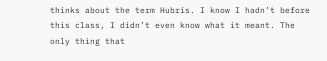thinks about the term Hubris. I know I hadn’t before this class, I didn’t even know what it meant. The only thing that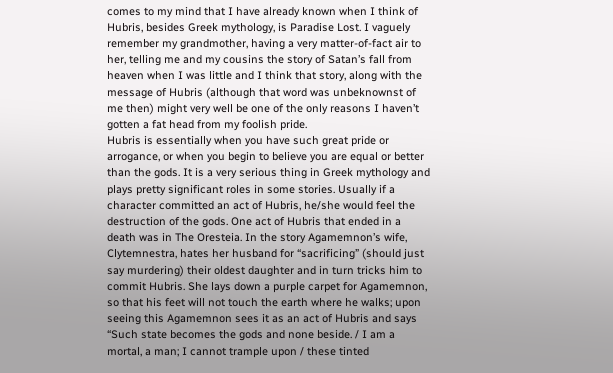comes to my mind that I have already known when I think of Hubris, besides Greek mythology, is Paradise Lost. I vaguely remember my grandmother, having a very matter-of-fact air to her, telling me and my cousins the story of Satan’s fall from heaven when I was little and I think that story, along with the message of Hubris (although that word was unbeknownst of me then) might very well be one of the only reasons I haven’t gotten a fat head from my foolish pride.
Hubris is essentially when you have such great pride or arrogance, or when you begin to believe you are equal or better than the gods. It is a very serious thing in Greek mythology and plays pretty significant roles in some stories. Usually if a character committed an act of Hubris, he/she would feel the destruction of the gods. One act of Hubris that ended in a death was in The Oresteia. In the story Agamemnon’s wife, Clytemnestra, hates her husband for “sacrificing” (should just say murdering) their oldest daughter and in turn tricks him to commit Hubris. She lays down a purple carpet for Agamemnon, so that his feet will not touch the earth where he walks; upon seeing this Agamemnon sees it as an act of Hubris and says “Such state becomes the gods and none beside. / I am a mortal, a man; I cannot trample upon / these tinted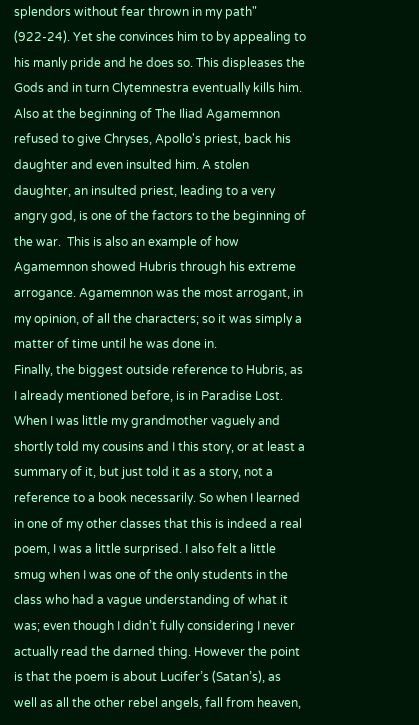splendors without fear thrown in my path" (922-24). Yet she convinces him to by appealing to his manly pride and he does so. This displeases the Gods and in turn Clytemnestra eventually kills him. Also at the beginning of The Iliad Agamemnon refused to give Chryses, Apollo's priest, back his daughter and even insulted him. A stolen daughter, an insulted priest, leading to a very angry god, is one of the factors to the beginning of the war.  This is also an example of how Agamemnon showed Hubris through his extreme arrogance. Agamemnon was the most arrogant, in my opinion, of all the characters; so it was simply a matter of time until he was done in.
Finally, the biggest outside reference to Hubris, as I already mentioned before, is in Paradise Lost. When I was little my grandmother vaguely and shortly told my cousins and I this story, or at least a summary of it, but just told it as a story, not a reference to a book necessarily. So when I learned in one of my other classes that this is indeed a real poem, I was a little surprised. I also felt a little smug when I was one of the only students in the class who had a vague understanding of what it was; even though I didn’t fully considering I never actually read the darned thing. However the point is that the poem is about Lucifer’s (Satan’s), as well as all the other rebel angels, fall from heaven,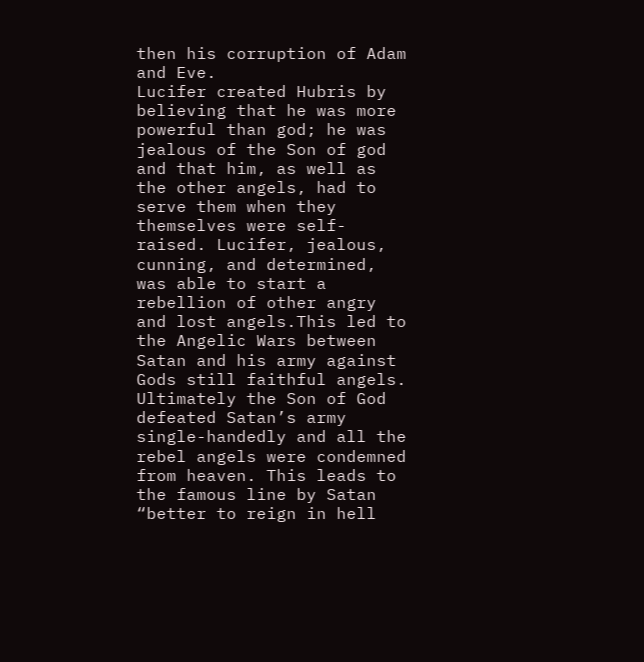then his corruption of Adam and Eve.
Lucifer created Hubris by believing that he was more powerful than god; he was jealous of the Son of god and that him, as well as the other angels, had to serve them when they themselves were self-raised. Lucifer, jealous, cunning, and determined, was able to start a rebellion of other angry and lost angels.This led to the Angelic Wars between Satan and his army against Gods still faithful angels. Ultimately the Son of God defeated Satan’s army single-handedly and all the rebel angels were condemned from heaven. This leads to the famous line by Satan “better to reign in hell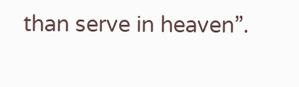than serve in heaven”.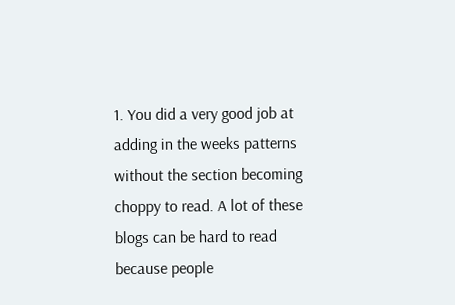1. You did a very good job at adding in the weeks patterns without the section becoming choppy to read. A lot of these blogs can be hard to read because people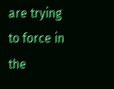are trying to force in the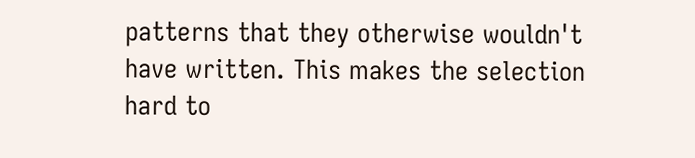patterns that they otherwise wouldn't have written. This makes the selection hard to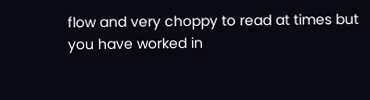flow and very choppy to read at times but you have worked in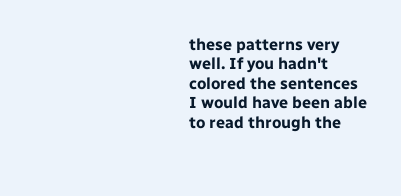these patterns very well. If you hadn't colored the sentences I would have been able to read through the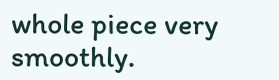whole piece very smoothly.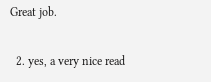Great job.

  2. yes, a very nice read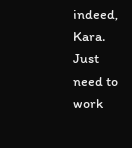indeed, Kara. Just need to work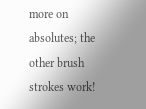more on absolutes; the other brush strokes work!